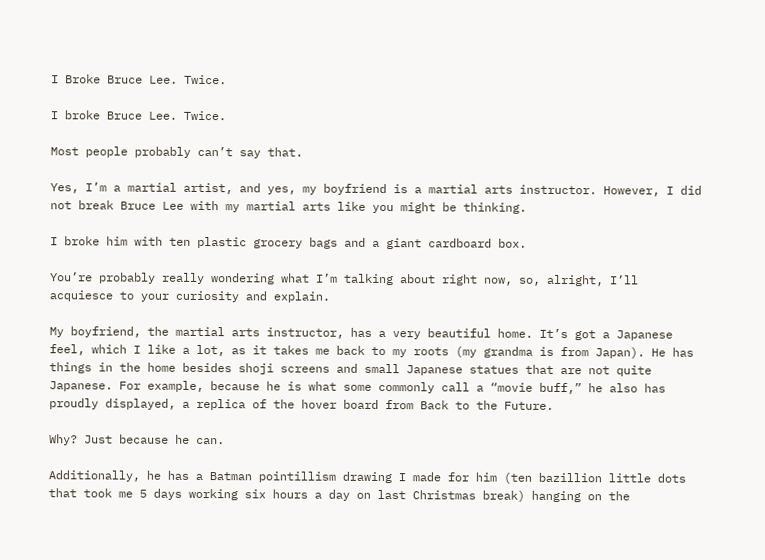I Broke Bruce Lee. Twice.

I broke Bruce Lee. Twice.

Most people probably can’t say that.

Yes, I’m a martial artist, and yes, my boyfriend is a martial arts instructor. However, I did not break Bruce Lee with my martial arts like you might be thinking.

I broke him with ten plastic grocery bags and a giant cardboard box.

You’re probably really wondering what I’m talking about right now, so, alright, I’ll acquiesce to your curiosity and explain.

My boyfriend, the martial arts instructor, has a very beautiful home. It’s got a Japanese feel, which I like a lot, as it takes me back to my roots (my grandma is from Japan). He has things in the home besides shoji screens and small Japanese statues that are not quite Japanese. For example, because he is what some commonly call a “movie buff,” he also has proudly displayed, a replica of the hover board from Back to the Future.

Why? Just because he can.

Additionally, he has a Batman pointillism drawing I made for him (ten bazillion little dots that took me 5 days working six hours a day on last Christmas break) hanging on the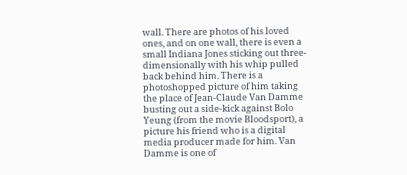wall. There are photos of his loved ones, and on one wall, there is even a small Indiana Jones sticking out three-dimensionally with his whip pulled back behind him. There is a photoshopped picture of him taking the place of Jean-Claude Van Damme busting out a side-kick against Bolo Yeung (from the movie Bloodsport), a picture his friend who is a digital media producer made for him. Van Damme is one of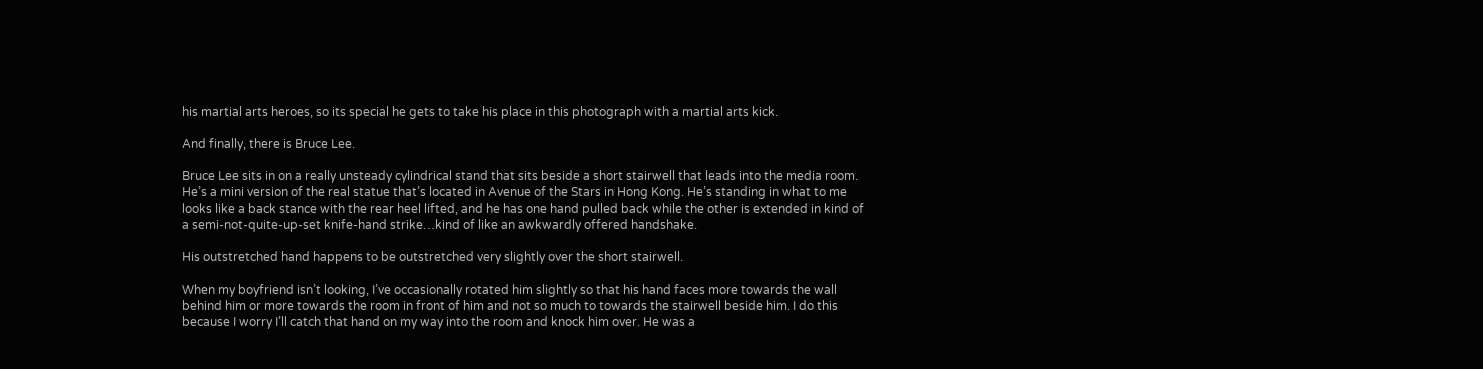his martial arts heroes, so its special he gets to take his place in this photograph with a martial arts kick.

And finally, there is Bruce Lee.

Bruce Lee sits in on a really unsteady cylindrical stand that sits beside a short stairwell that leads into the media room. He’s a mini version of the real statue that’s located in Avenue of the Stars in Hong Kong. He’s standing in what to me looks like a back stance with the rear heel lifted, and he has one hand pulled back while the other is extended in kind of a semi-not-quite-up-set knife-hand strike…kind of like an awkwardly offered handshake.

His outstretched hand happens to be outstretched very slightly over the short stairwell.

When my boyfriend isn’t looking, I’ve occasionally rotated him slightly so that his hand faces more towards the wall behind him or more towards the room in front of him and not so much to towards the stairwell beside him. I do this because I worry I’ll catch that hand on my way into the room and knock him over. He was a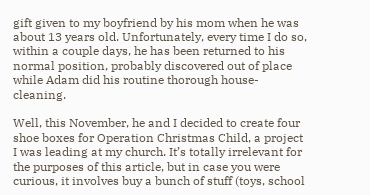gift given to my boyfriend by his mom when he was about 13 years old. Unfortunately, every time I do so, within a couple days, he has been returned to his normal position, probably discovered out of place while Adam did his routine thorough house-cleaning.

Well, this November, he and I decided to create four shoe boxes for Operation Christmas Child, a project I was leading at my church. It’s totally irrelevant for the purposes of this article, but in case you were curious, it involves buy a bunch of stuff (toys, school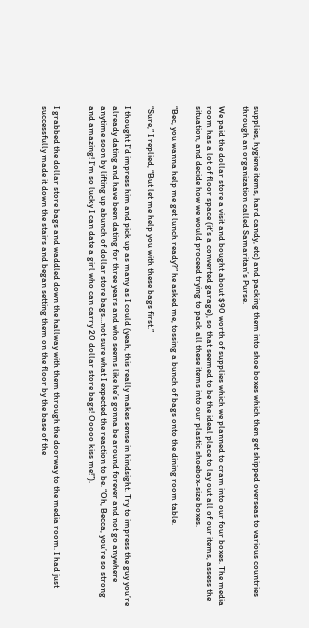supplies, hygiene items, hard candy, etc) and packing them into shoe boxes which then get shipped overseas to various countries through an organization called Samaritan’s Purse.

We paid the dollar store a visit and bought about $90 worth of supplies which we planned to cram into our four boxes. The media room has a lot of floor space (it’s a converted garage), so that seemed to be the ideal place to lay out all of our items, assess the situation, and decide how we would proceed trying to pack all these items into our plastic shoebox-size boxes.

“Bec, you wanna help me get lunch ready?” he asked me, tossing a bunch of bags onto the dining room table.

“Sure,” I replied, “But let me help you with these bags first.”

I thought I’d impress him and pick up as many as I could (yeah, this really makes sense in hindsight. Try to impress the guy you’re already dating and have been dating for three years and who seems like he’s gonna be around forever and not go anywhere anytime soon by lifting up abunch of dollar store bags…not sure what I expected the reaction to be. “Oh, Becca, you’re so strong and amazing! I’m so lucky I can date a girl who can carry 20 dollar store bags! Ooooo kiss me!”).


I grabbed the dollar store bags and waddled down the hallway with them through the doorway to the media room. I had just successfully made it down the stairs and began setting them on the floor by the base of the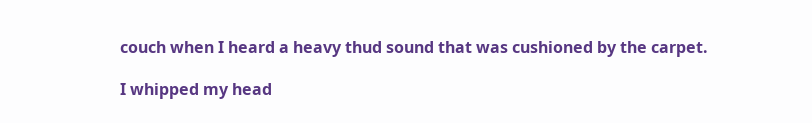couch when I heard a heavy thud sound that was cushioned by the carpet.

I whipped my head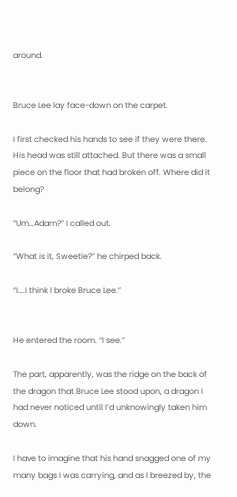around.


Bruce Lee lay face-down on the carpet.

I first checked his hands to see if they were there. His head was still attached. But there was a small piece on the floor that had broken off. Where did it belong?

“Um…Adam?” I called out.

“What is it, Sweetie?” he chirped back.

“I….I think I broke Bruce Lee.”


He entered the room. “I see.”

The part, apparently, was the ridge on the back of the dragon that Bruce Lee stood upon, a dragon I had never noticed until I’d unknowingly taken him down.

I have to imagine that his hand snagged one of my many bags I was carrying, and as I breezed by, the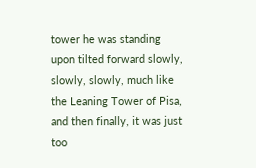tower he was standing upon tilted forward slowly, slowly, slowly, much like the Leaning Tower of Pisa, and then finally, it was just too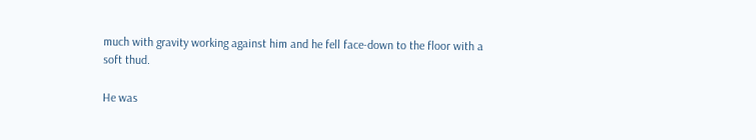much with gravity working against him and he fell face-down to the floor with a soft thud.

He was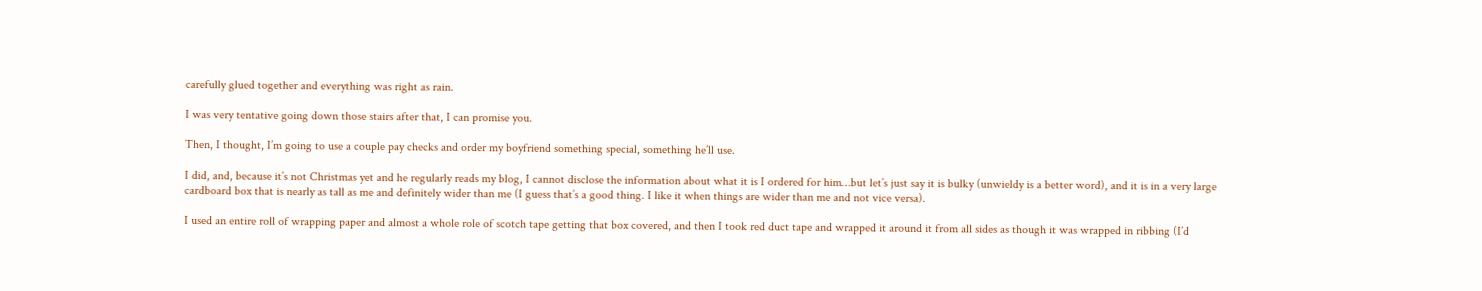carefully glued together and everything was right as rain.

I was very tentative going down those stairs after that, I can promise you.

Then, I thought, I’m going to use a couple pay checks and order my boyfriend something special, something he’ll use.

I did, and, because it’s not Christmas yet and he regularly reads my blog, I cannot disclose the information about what it is I ordered for him…but let’s just say it is bulky (unwieldy is a better word), and it is in a very large cardboard box that is nearly as tall as me and definitely wider than me (I guess that’s a good thing. I like it when things are wider than me and not vice versa).

I used an entire roll of wrapping paper and almost a whole role of scotch tape getting that box covered, and then I took red duct tape and wrapped it around it from all sides as though it was wrapped in ribbing (I’d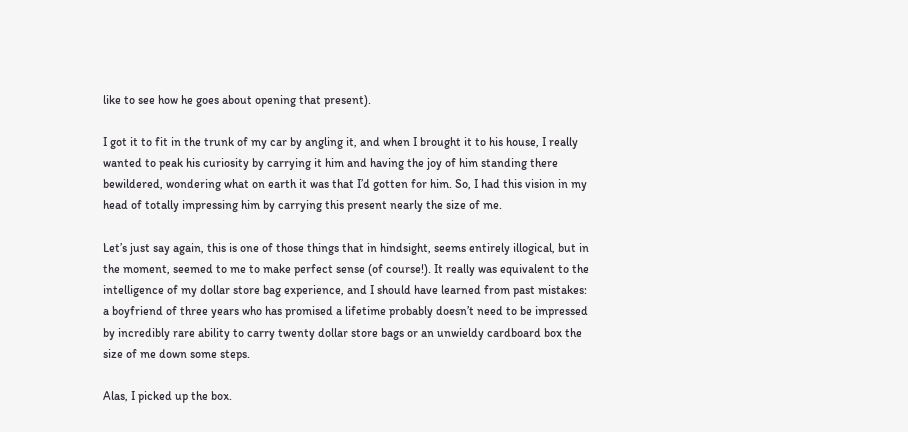like to see how he goes about opening that present).

I got it to fit in the trunk of my car by angling it, and when I brought it to his house, I really wanted to peak his curiosity by carrying it him and having the joy of him standing there bewildered, wondering what on earth it was that I’d gotten for him. So, I had this vision in my head of totally impressing him by carrying this present nearly the size of me.

Let’s just say again, this is one of those things that in hindsight, seems entirely illogical, but in the moment, seemed to me to make perfect sense (of course!). It really was equivalent to the intelligence of my dollar store bag experience, and I should have learned from past mistakes: a boyfriend of three years who has promised a lifetime probably doesn’t need to be impressed by incredibly rare ability to carry twenty dollar store bags or an unwieldy cardboard box the size of me down some steps.

Alas, I picked up the box.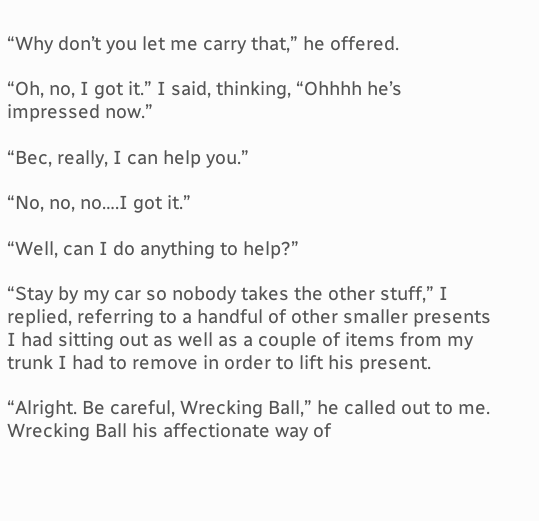“Why don’t you let me carry that,” he offered.

“Oh, no, I got it.” I said, thinking, “Ohhhh he’s impressed now.”

“Bec, really, I can help you.”

“No, no, no….I got it.”

“Well, can I do anything to help?”

“Stay by my car so nobody takes the other stuff,” I replied, referring to a handful of other smaller presents I had sitting out as well as a couple of items from my trunk I had to remove in order to lift his present.

“Alright. Be careful, Wrecking Ball,” he called out to me. Wrecking Ball his affectionate way of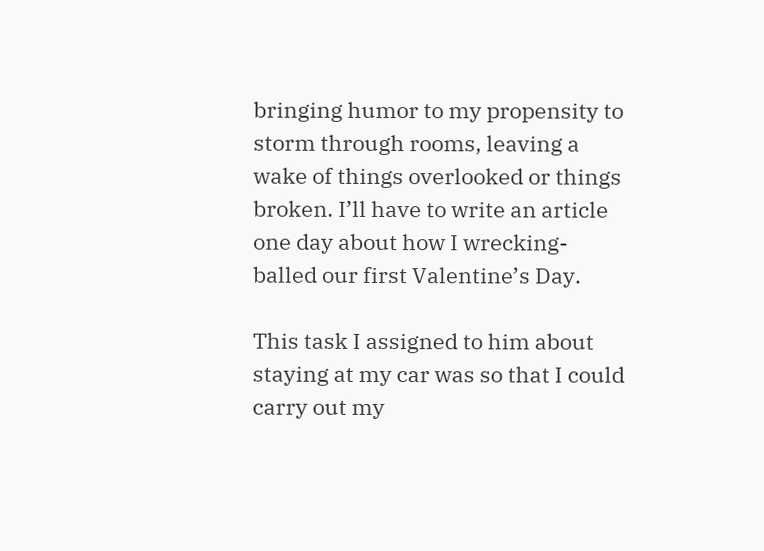bringing humor to my propensity to storm through rooms, leaving a wake of things overlooked or things broken. I’ll have to write an article one day about how I wrecking-balled our first Valentine’s Day.

This task I assigned to him about staying at my car was so that I could carry out my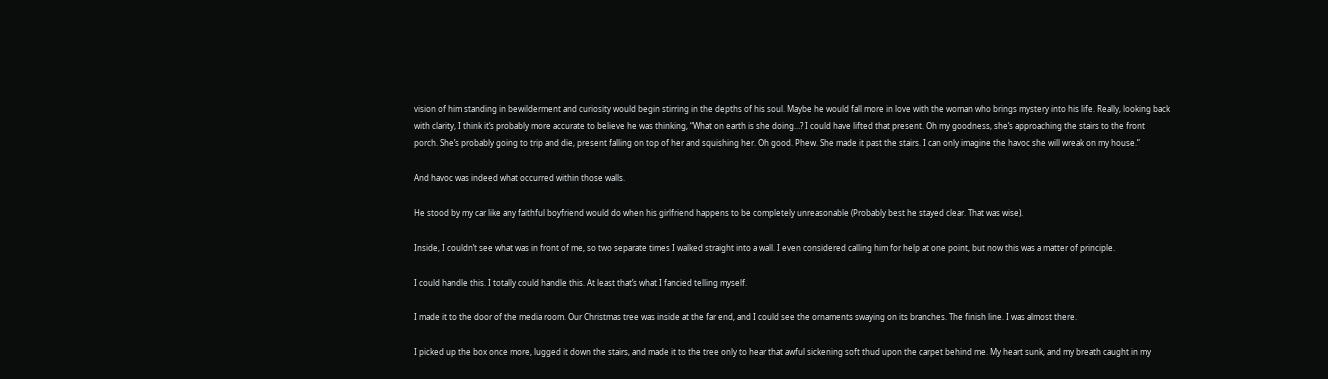vision of him standing in bewilderment and curiosity would begin stirring in the depths of his soul. Maybe he would fall more in love with the woman who brings mystery into his life. Really, looking back with clarity, I think it’s probably more accurate to believe he was thinking, “What on earth is she doing…? I could have lifted that present. Oh my goodness, she’s approaching the stairs to the front porch. She’s probably going to trip and die, present falling on top of her and squishing her. Oh good. Phew. She made it past the stairs. I can only imagine the havoc she will wreak on my house.”

And havoc was indeed what occurred within those walls.

He stood by my car like any faithful boyfriend would do when his girlfriend happens to be completely unreasonable (Probably best he stayed clear. That was wise).

Inside, I couldn’t see what was in front of me, so two separate times I walked straight into a wall. I even considered calling him for help at one point, but now this was a matter of principle.

I could handle this. I totally could handle this. At least that’s what I fancied telling myself.

I made it to the door of the media room. Our Christmas tree was inside at the far end, and I could see the ornaments swaying on its branches. The finish line. I was almost there.

I picked up the box once more, lugged it down the stairs, and made it to the tree only to hear that awful sickening soft thud upon the carpet behind me. My heart sunk, and my breath caught in my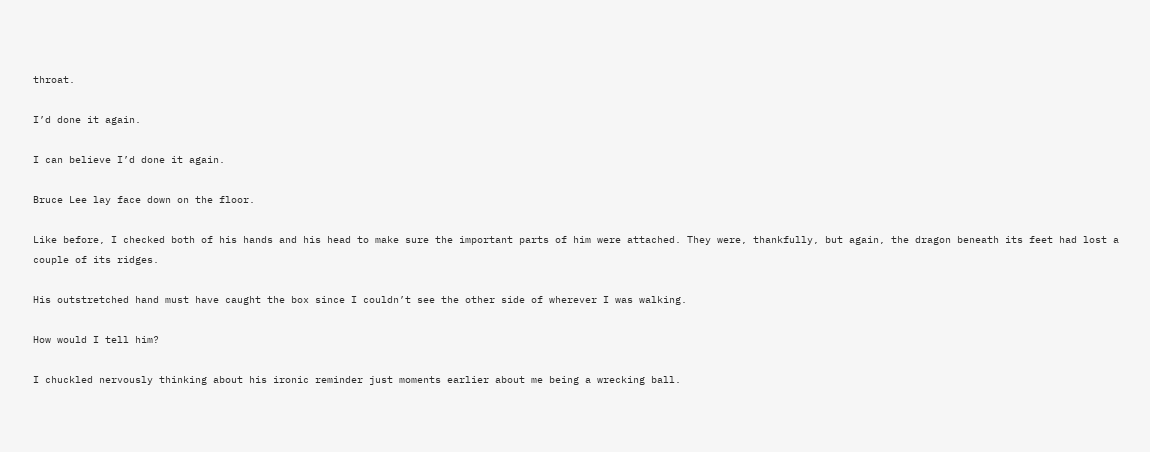throat.

I’d done it again.

I can believe I’d done it again.

Bruce Lee lay face down on the floor.

Like before, I checked both of his hands and his head to make sure the important parts of him were attached. They were, thankfully, but again, the dragon beneath its feet had lost a couple of its ridges.

His outstretched hand must have caught the box since I couldn’t see the other side of wherever I was walking.

How would I tell him?

I chuckled nervously thinking about his ironic reminder just moments earlier about me being a wrecking ball.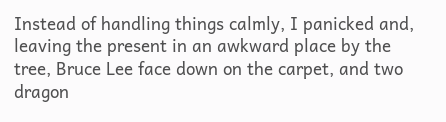Instead of handling things calmly, I panicked and, leaving the present in an awkward place by the tree, Bruce Lee face down on the carpet, and two dragon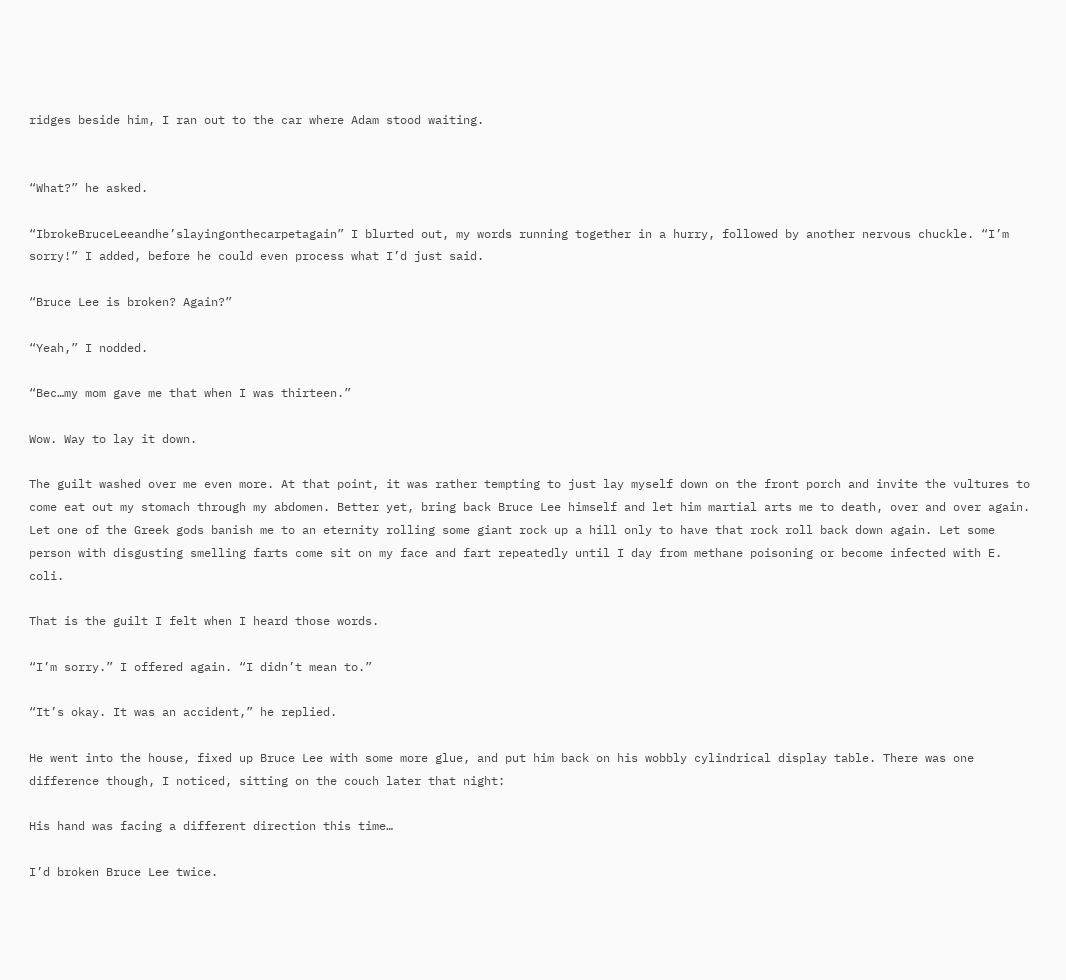ridges beside him, I ran out to the car where Adam stood waiting.


“What?” he asked.

“IbrokeBruceLeeandhe’slayingonthecarpetagain” I blurted out, my words running together in a hurry, followed by another nervous chuckle. “I’m sorry!” I added, before he could even process what I’d just said.

“Bruce Lee is broken? Again?”

“Yeah,” I nodded.

“Bec…my mom gave me that when I was thirteen.”

Wow. Way to lay it down.

The guilt washed over me even more. At that point, it was rather tempting to just lay myself down on the front porch and invite the vultures to come eat out my stomach through my abdomen. Better yet, bring back Bruce Lee himself and let him martial arts me to death, over and over again. Let one of the Greek gods banish me to an eternity rolling some giant rock up a hill only to have that rock roll back down again. Let some person with disgusting smelling farts come sit on my face and fart repeatedly until I day from methane poisoning or become infected with E. coli.

That is the guilt I felt when I heard those words.

“I’m sorry.” I offered again. “I didn’t mean to.”

“It’s okay. It was an accident,” he replied.

He went into the house, fixed up Bruce Lee with some more glue, and put him back on his wobbly cylindrical display table. There was one difference though, I noticed, sitting on the couch later that night:

His hand was facing a different direction this time…

I’d broken Bruce Lee twice.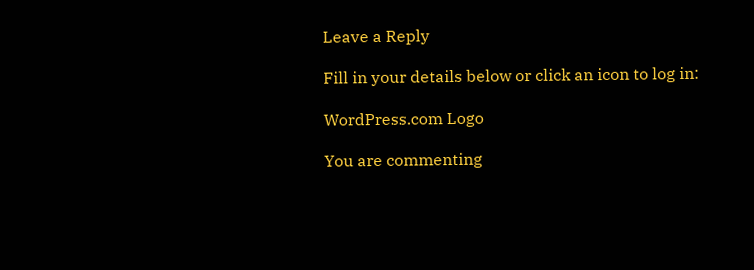Leave a Reply

Fill in your details below or click an icon to log in:

WordPress.com Logo

You are commenting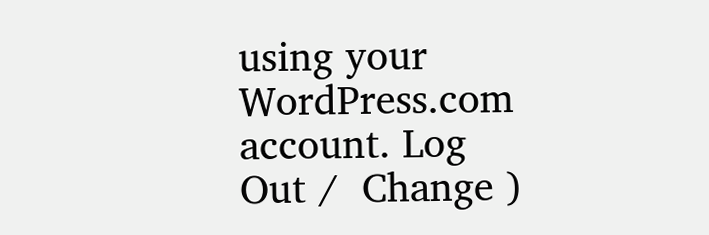using your WordPress.com account. Log Out /  Change )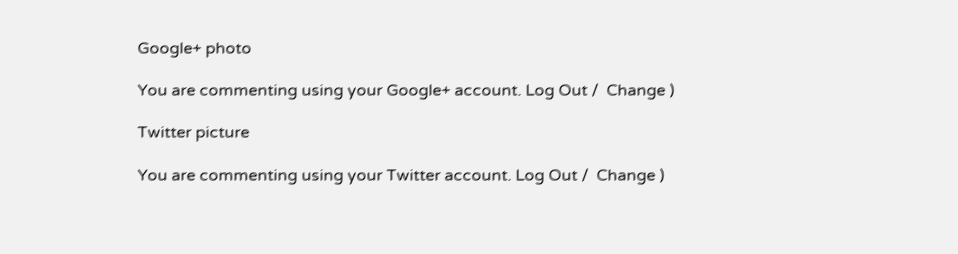Google+ photo

You are commenting using your Google+ account. Log Out /  Change )

Twitter picture

You are commenting using your Twitter account. Log Out /  Change )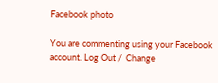Facebook photo

You are commenting using your Facebook account. Log Out /  Change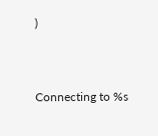)


Connecting to %s